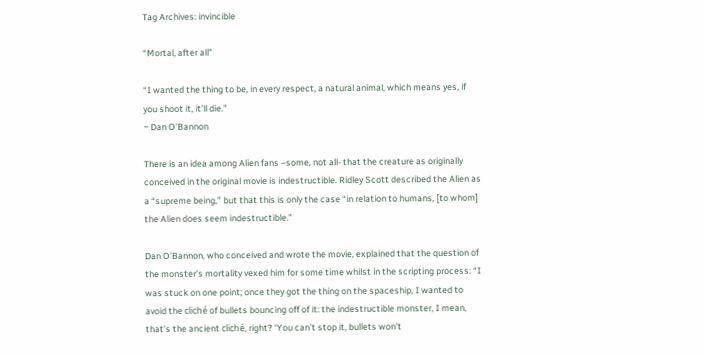Tag Archives: invincible

“Mortal, after all”

“I wanted the thing to be, in every respect, a natural animal, which means yes, if you shoot it, it’ll die.”
~ Dan O’Bannon

There is an idea among Alien fans –some, not all- that the creature as originally conceived in the original movie is indestructible. Ridley Scott described the Alien as a “supreme being,” but that this is only the case “in relation to humans, [to whom] the Alien does seem indestructible.”

Dan O’Bannon, who conceived and wrote the movie, explained that the question of the monster’s mortality vexed him for some time whilst in the scripting process: “I was stuck on one point; once they got the thing on the spaceship, I wanted to avoid the cliché of bullets bouncing off of it: the indestructible monster, I mean, that’s the ancient cliché, right? ‘You can’t stop it, bullets won’t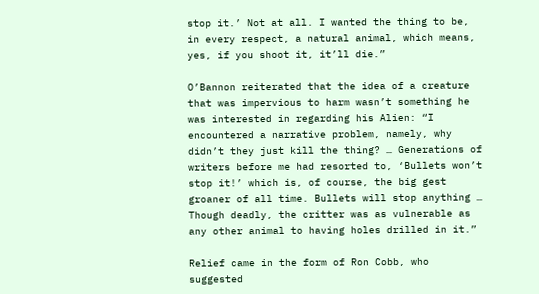stop it.’ Not at all. I wanted the thing to be, in every respect, a natural animal, which means, yes, if you shoot it, it’ll die.”

O’Bannon reiterated that the idea of a creature that was impervious to harm wasn’t something he was interested in regarding his Alien: “I encountered a narrative problem, namely, why didn’t they just kill the thing? … Generations of writers before me had resorted to, ‘Bullets won’t stop it!’ which is, of course, the big gest groaner of all time. Bullets will stop anything … Though deadly, the critter was as vulnerable as any other animal to having holes drilled in it.”

Relief came in the form of Ron Cobb, who suggested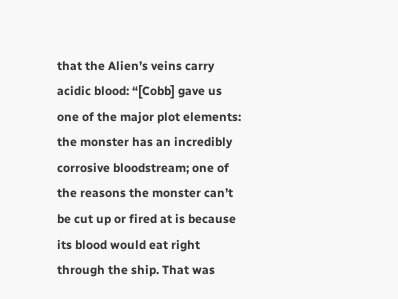that the Alien’s veins carry acidic blood: “[Cobb] gave us one of the major plot elements: the monster has an incredibly corrosive bloodstream; one of the reasons the monster can’t be cut up or fired at is because its blood would eat right through the ship. That was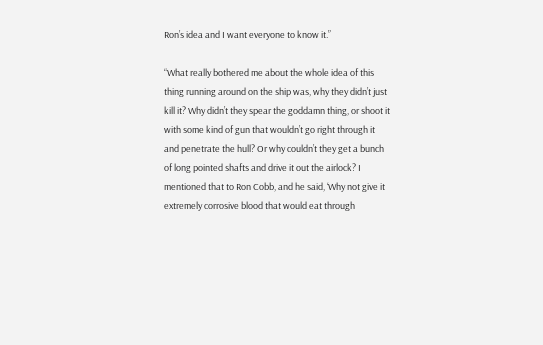Ron’s idea and I want everyone to know it.”

“What really bothered me about the whole idea of this thing running around on the ship was, why they didn’t just kill it? Why didn’t they spear the goddamn thing, or shoot it with some kind of gun that wouldn’t go right through it and penetrate the hull? Or why couldn’t they get a bunch of long pointed shafts and drive it out the airlock? I mentioned that to Ron Cobb, and he said, ‘Why not give it extremely corrosive blood that would eat through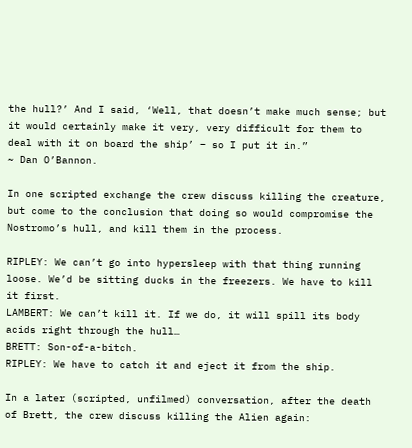the hull?’ And I said, ‘Well, that doesn’t make much sense; but it would certainly make it very, very difficult for them to deal with it on board the ship’ – so I put it in.”
~ Dan O’Bannon.

In one scripted exchange the crew discuss killing the creature, but come to the conclusion that doing so would compromise the Nostromo’s hull, and kill them in the process.

RIPLEY: We can’t go into hypersleep with that thing running loose. We’d be sitting ducks in the freezers. We have to kill it first.
LAMBERT: We can’t kill it. If we do, it will spill its body acids right through the hull…
BRETT: Son-of-a-bitch.
RIPLEY: We have to catch it and eject it from the ship.

In a later (scripted, unfilmed) conversation, after the death of Brett, the crew discuss killing the Alien again: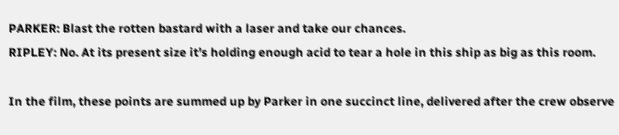PARKER: Blast the rotten bastard with a laser and take our chances.
RIPLEY: No. At its present size it’s holding enough acid to tear a hole in this ship as big as this room.

In the film, these points are summed up by Parker in one succinct line, delivered after the crew observe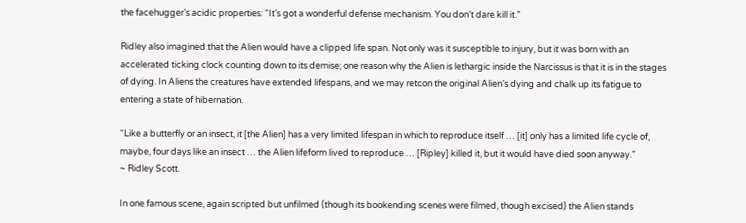the facehugger’s acidic properties: “It’s got a wonderful defense mechanism. You don’t dare kill it.”

Ridley also imagined that the Alien would have a clipped life span. Not only was it susceptible to injury, but it was born with an accelerated ticking clock counting down to its demise; one reason why the Alien is lethargic inside the Narcissus is that it is in the stages of dying. In Aliens the creatures have extended lifespans, and we may retcon the original Alien’s dying and chalk up its fatigue to entering a state of hibernation.

“Like a butterfly or an insect, it [the Alien] has a very limited lifespan in which to reproduce itself … [it] only has a limited life cycle of, maybe, four days like an insect … the Alien lifeform lived to reproduce … [Ripley] killed it, but it would have died soon anyway.”
~ Ridley Scott.

In one famous scene, again scripted but unfilmed (though its bookending scenes were filmed, though excised) the Alien stands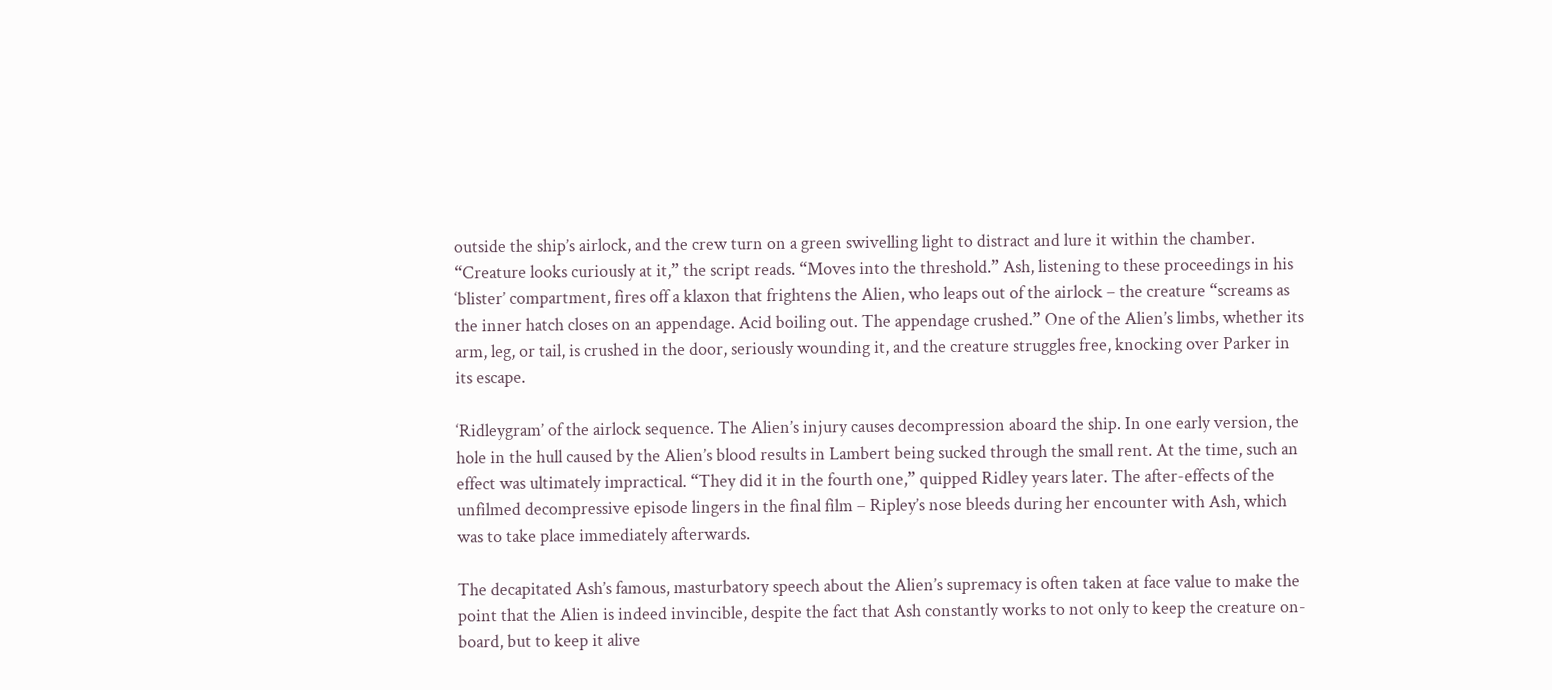outside the ship’s airlock, and the crew turn on a green swivelling light to distract and lure it within the chamber. “Creature looks curiously at it,” the script reads. “Moves into the threshold.” Ash, listening to these proceedings in his ‘blister’ compartment, fires off a klaxon that frightens the Alien, who leaps out of the airlock – the creature “screams as the inner hatch closes on an appendage. Acid boiling out. The appendage crushed.” One of the Alien’s limbs, whether its arm, leg, or tail, is crushed in the door, seriously wounding it, and the creature struggles free, knocking over Parker in its escape.

‘Ridleygram’ of the airlock sequence. The Alien’s injury causes decompression aboard the ship. In one early version, the hole in the hull caused by the Alien’s blood results in Lambert being sucked through the small rent. At the time, such an effect was ultimately impractical. “They did it in the fourth one,” quipped Ridley years later. The after-effects of the unfilmed decompressive episode lingers in the final film – Ripley’s nose bleeds during her encounter with Ash, which was to take place immediately afterwards.

The decapitated Ash’s famous, masturbatory speech about the Alien’s supremacy is often taken at face value to make the point that the Alien is indeed invincible, despite the fact that Ash constantly works to not only to keep the creature on-board, but to keep it alive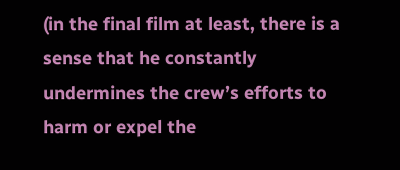(in the final film at least, there is a sense that he constantly undermines the crew’s efforts to harm or expel the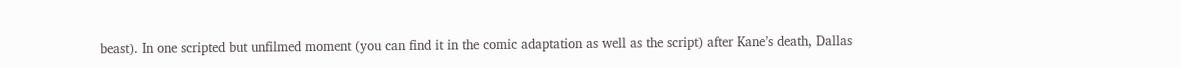beast). In one scripted but unfilmed moment (you can find it in the comic adaptation as well as the script) after Kane’s death, Dallas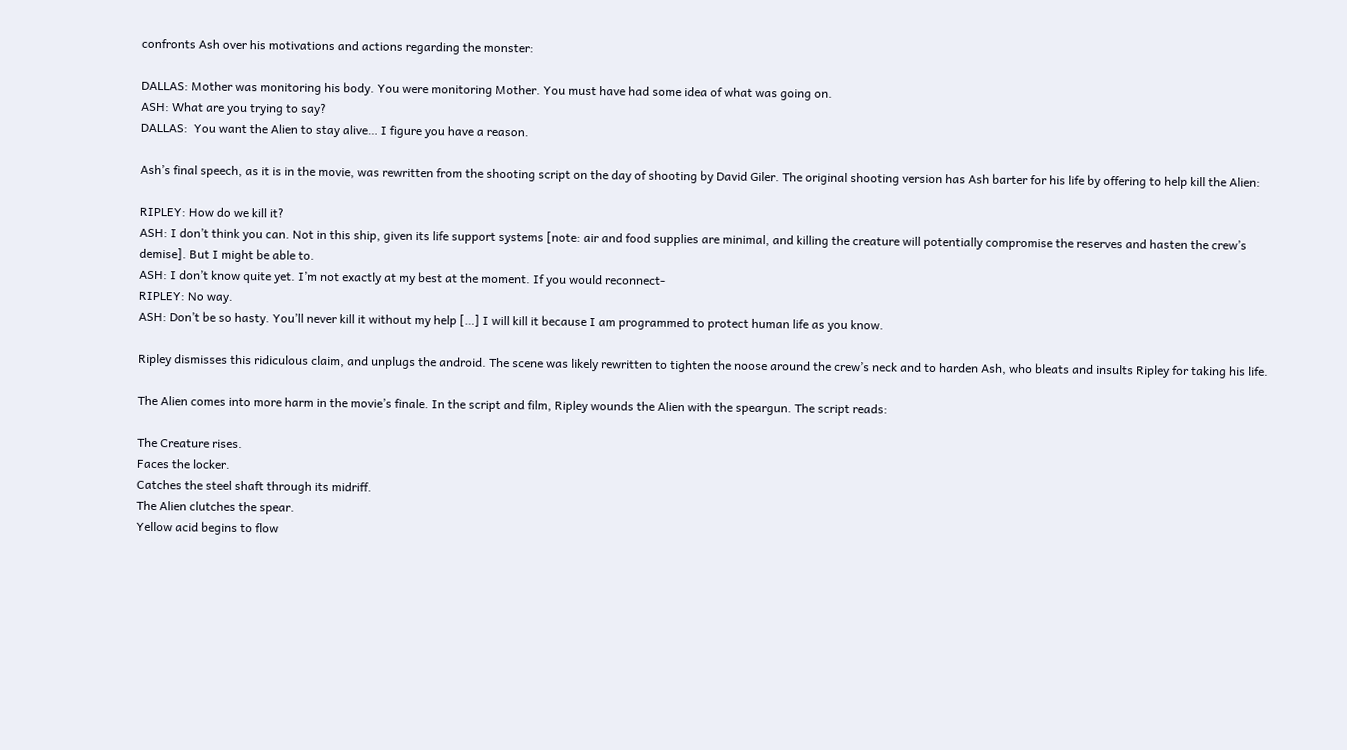confronts Ash over his motivations and actions regarding the monster:

DALLAS: Mother was monitoring his body. You were monitoring Mother. You must have had some idea of what was going on.
ASH: What are you trying to say?
DALLAS:  You want the Alien to stay alive… I figure you have a reason.

Ash’s final speech, as it is in the movie, was rewritten from the shooting script on the day of shooting by David Giler. The original shooting version has Ash barter for his life by offering to help kill the Alien:

RIPLEY: How do we kill it?
ASH: I don’t think you can. Not in this ship, given its life support systems [note: air and food supplies are minimal, and killing the creature will potentially compromise the reserves and hasten the crew’s demise]. But I might be able to.
ASH: I don’t know quite yet. I’m not exactly at my best at the moment. If you would reconnect-
RIPLEY: No way.
ASH: Don’t be so hasty. You’ll never kill it without my help […] I will kill it because I am programmed to protect human life as you know.

Ripley dismisses this ridiculous claim, and unplugs the android. The scene was likely rewritten to tighten the noose around the crew’s neck and to harden Ash, who bleats and insults Ripley for taking his life.

The Alien comes into more harm in the movie’s finale. In the script and film, Ripley wounds the Alien with the speargun. The script reads:

The Creature rises.
Faces the locker.
Catches the steel shaft through its midriff.
The Alien clutches the spear.
Yellow acid begins to flow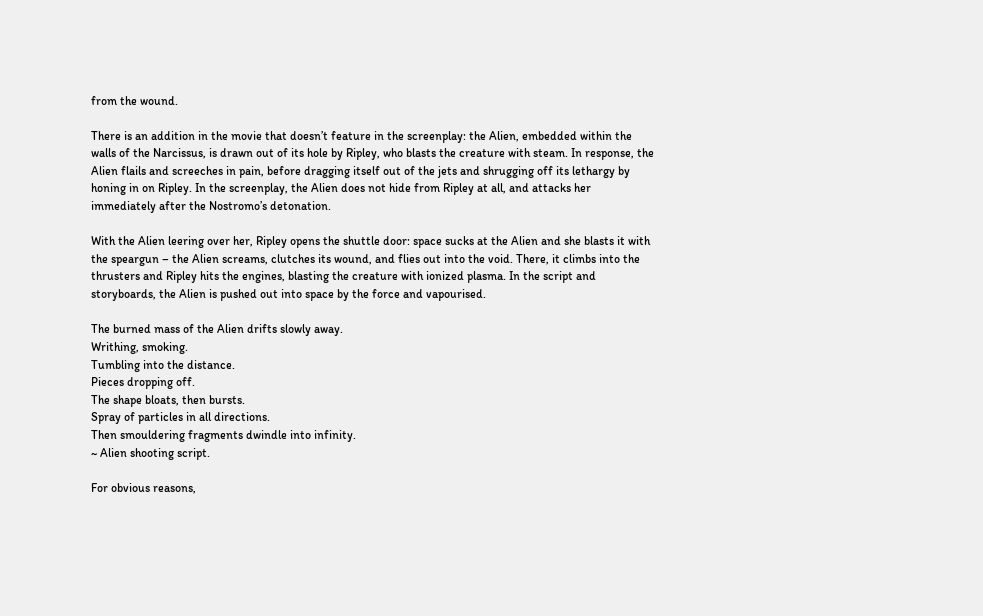from the wound.

There is an addition in the movie that doesn’t feature in the screenplay: the Alien, embedded within the walls of the Narcissus, is drawn out of its hole by Ripley, who blasts the creature with steam. In response, the Alien flails and screeches in pain, before dragging itself out of the jets and shrugging off its lethargy by honing in on Ripley. In the screenplay, the Alien does not hide from Ripley at all, and attacks her immediately after the Nostromo’s detonation.

With the Alien leering over her, Ripley opens the shuttle door: space sucks at the Alien and she blasts it with the speargun – the Alien screams, clutches its wound, and flies out into the void. There, it climbs into the thrusters and Ripley hits the engines, blasting the creature with ionized plasma. In the script and storyboards, the Alien is pushed out into space by the force and vapourised.

The burned mass of the Alien drifts slowly away.
Writhing, smoking.
Tumbling into the distance.
Pieces dropping off.
The shape bloats, then bursts.
Spray of particles in all directions.
Then smouldering fragments dwindle into infinity.
~ Alien shooting script.

For obvious reasons,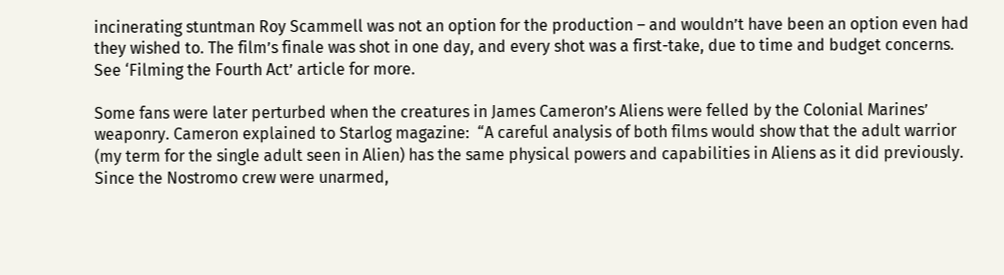incinerating stuntman Roy Scammell was not an option for the production – and wouldn’t have been an option even had they wished to. The film’s finale was shot in one day, and every shot was a first-take, due to time and budget concerns. See ‘Filming the Fourth Act’ article for more.

Some fans were later perturbed when the creatures in James Cameron’s Aliens were felled by the Colonial Marines’ weaponry. Cameron explained to Starlog magazine:  “A careful analysis of both films would show that the adult warrior (my term for the single adult seen in Alien) has the same physical powers and capabilities in Aliens as it did previously. Since the Nostromo crew were unarmed,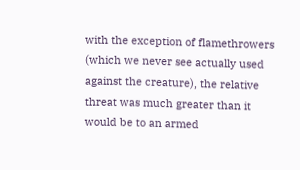with the exception of flamethrowers (which we never see actually used against the creature), the relative threat was much greater than it would be to an armed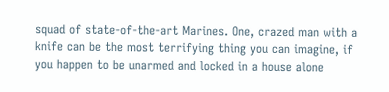squad of state-of-the-art Marines. One, crazed man with a knife can be the most terrifying thing you can imagine, if you happen to be unarmed and locked in a house alone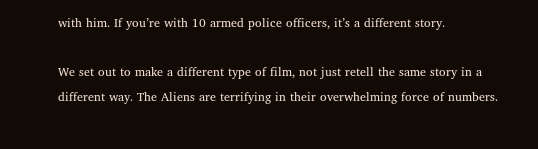with him. If you’re with 10 armed police officers, it’s a different story.

We set out to make a different type of film, not just retell the same story in a different way. The Aliens are terrifying in their overwhelming force of numbers.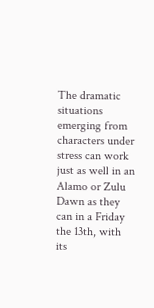The dramatic situations emerging from characters under stress can work just as well in an Alamo or Zulu Dawn as they can in a Friday the 13th, with its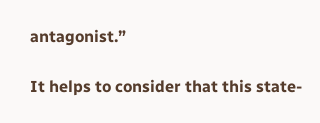antagonist.”

It helps to consider that this state-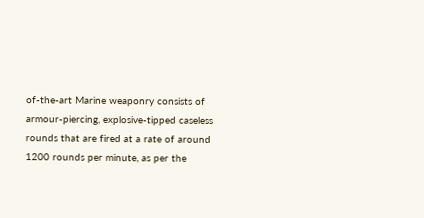of-the-art Marine weaponry consists of armour-piercing, explosive-tipped caseless rounds that are fired at a rate of around 1200 rounds per minute, as per the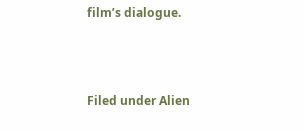film’s dialogue.



Filed under Alien